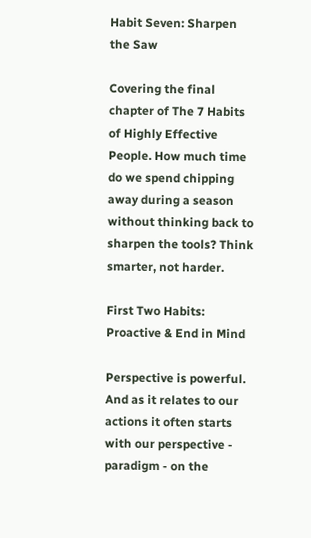Habit Seven: Sharpen the Saw

Covering the final chapter of The 7 Habits of Highly Effective People. How much time do we spend chipping away during a season without thinking back to sharpen the tools? Think smarter, not harder.

First Two Habits: Proactive & End in Mind

Perspective is powerful. And as it relates to our actions it often starts with our perspective - paradigm - on the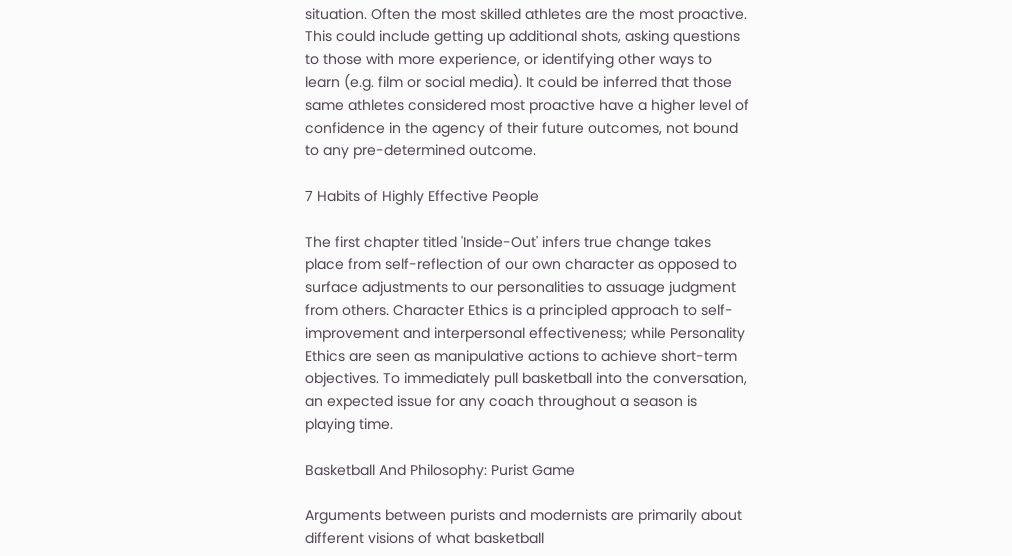situation. Often the most skilled athletes are the most proactive. This could include getting up additional shots, asking questions to those with more experience, or identifying other ways to learn (e.g. film or social media). It could be inferred that those same athletes considered most proactive have a higher level of confidence in the agency of their future outcomes, not bound to any pre-determined outcome.

7 Habits of Highly Effective People

The first chapter titled 'Inside-Out' infers true change takes place from self-reflection of our own character as opposed to surface adjustments to our personalities to assuage judgment from others. Character Ethics is a principled approach to self-improvement and interpersonal effectiveness; while Personality Ethics are seen as manipulative actions to achieve short-term objectives. To immediately pull basketball into the conversation, an expected issue for any coach throughout a season is playing time.

Basketball And Philosophy: Purist Game

Arguments between purists and modernists are primarily about different visions of what basketball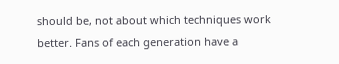should be, not about which techniques work better. Fans of each generation have a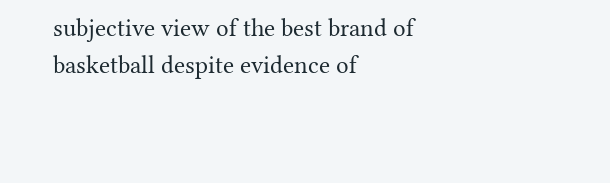subjective view of the best brand of basketball despite evidence of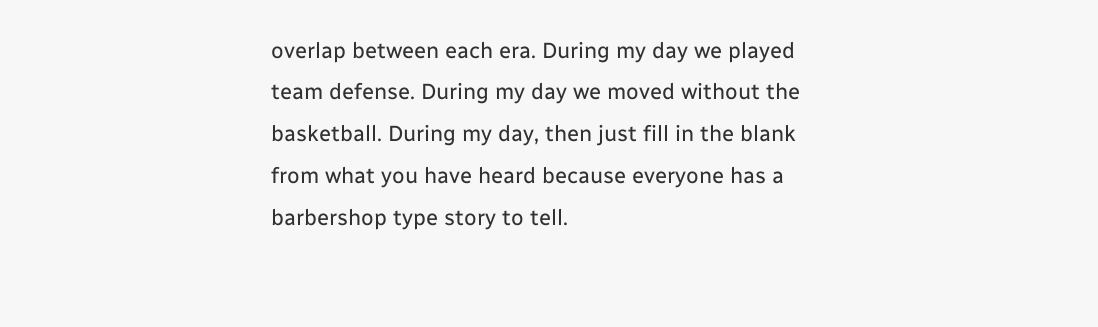overlap between each era. During my day we played team defense. During my day we moved without the basketball. During my day, then just fill in the blank from what you have heard because everyone has a barbershop type story to tell.